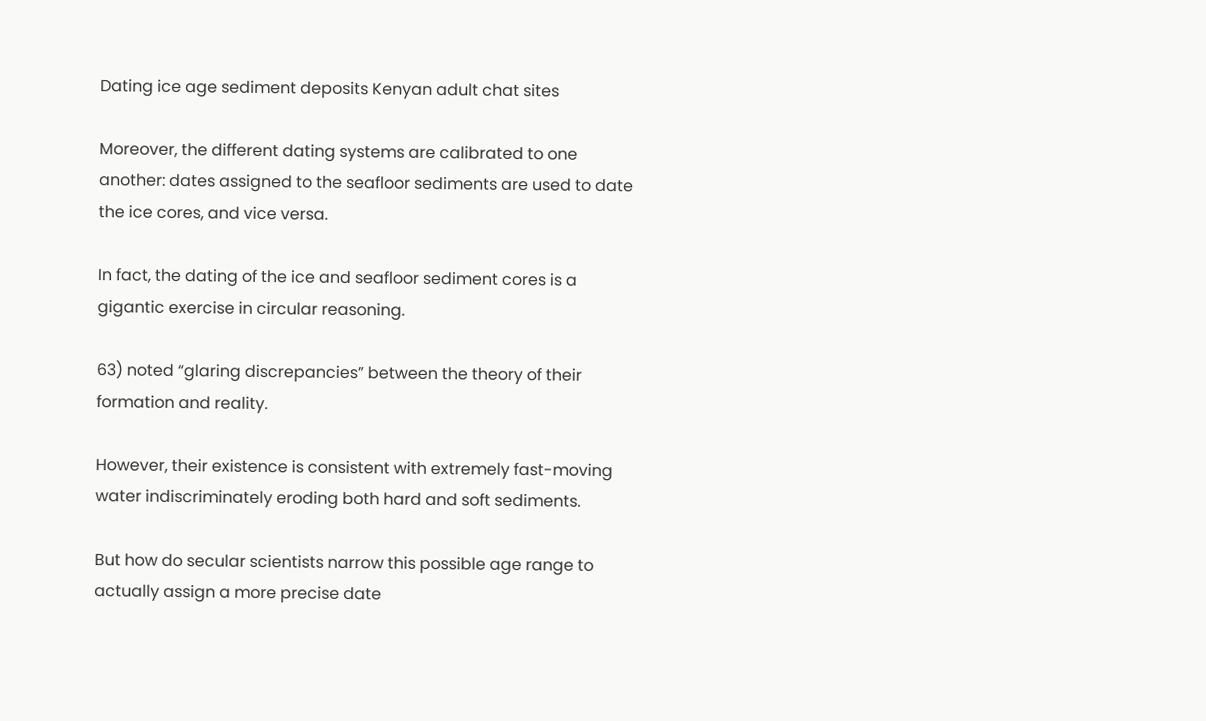Dating ice age sediment deposits Kenyan adult chat sites

Moreover, the different dating systems are calibrated to one another: dates assigned to the seafloor sediments are used to date the ice cores, and vice versa.

In fact, the dating of the ice and seafloor sediment cores is a gigantic exercise in circular reasoning.

63) noted “glaring discrepancies” between the theory of their formation and reality.

However, their existence is consistent with extremely fast-moving water indiscriminately eroding both hard and soft sediments.

But how do secular scientists narrow this possible age range to actually assign a more precise date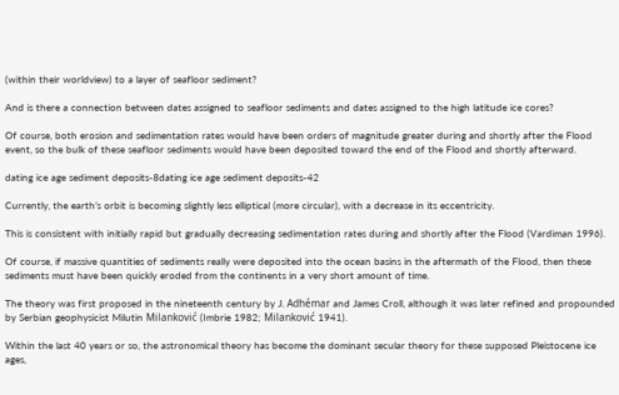(within their worldview) to a layer of seafloor sediment?

And is there a connection between dates assigned to seafloor sediments and dates assigned to the high latitude ice cores?

Of course, both erosion and sedimentation rates would have been orders of magnitude greater during and shortly after the Flood event, so the bulk of these seafloor sediments would have been deposited toward the end of the Flood and shortly afterward.

dating ice age sediment deposits-8dating ice age sediment deposits-42

Currently, the earth’s orbit is becoming slightly less elliptical (more circular), with a decrease in its eccentricity.

This is consistent with initially rapid but gradually decreasing sedimentation rates during and shortly after the Flood (Vardiman 1996).

Of course, if massive quantities of sediments really were deposited into the ocean basins in the aftermath of the Flood, then these sediments must have been quickly eroded from the continents in a very short amount of time.

The theory was first proposed in the nineteenth century by J. Adhémar and James Croll, although it was later refined and propounded by Serbian geophysicist Milutin Milanković (Imbrie 1982; Milanković 1941).

Within the last 40 years or so, the astronomical theory has become the dominant secular theory for these supposed Pleistocene ice ages,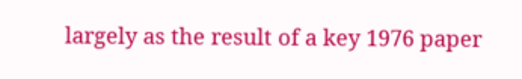largely as the result of a key 1976 paper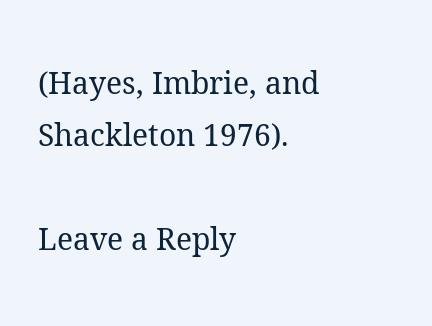(Hayes, Imbrie, and Shackleton 1976).

Leave a Reply